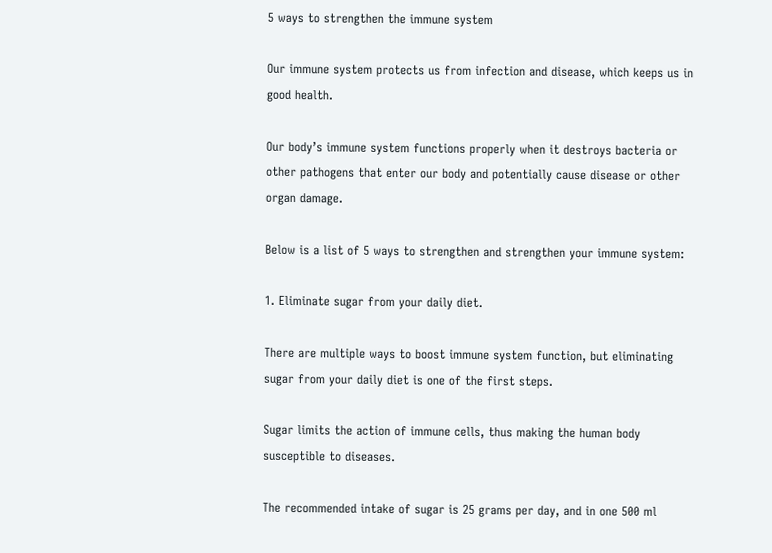5 ways to strengthen the immune system

Our immune system protects us from infection and disease, which keeps us in good health.

Our body’s immune system functions properly when it destroys bacteria or other pathogens that enter our body and potentially cause disease or other organ damage.

Below is a list of 5 ways to strengthen and strengthen your immune system:

1. Eliminate sugar from your daily diet.

There are multiple ways to boost immune system function, but eliminating sugar from your daily diet is one of the first steps.

Sugar limits the action of immune cells, thus making the human body susceptible to diseases.

The recommended intake of sugar is 25 grams per day, and in one 500 ml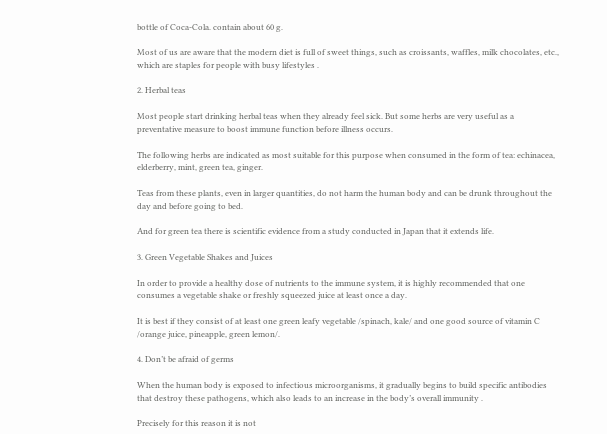bottle of Coca-Cola. contain about 60 g.

Most of us are aware that the modern diet is full of sweet things, such as croissants, waffles, milk chocolates, etc., which are staples for people with busy lifestyles .

2. Herbal teas

Most people start drinking herbal teas when they already feel sick. But some herbs are very useful as a preventative measure to boost immune function before illness occurs.

The following herbs are indicated as most suitable for this purpose when consumed in the form of tea: echinacea, elderberry, mint, green tea, ginger.

Teas from these plants, even in larger quantities, do not harm the human body and can be drunk throughout the day and before going to bed.

And for green tea there is scientific evidence from a study conducted in Japan that it extends life.

3. Green Vegetable Shakes and Juices

In order to provide a healthy dose of nutrients to the immune system, it is highly recommended that one consumes a vegetable shake or freshly squeezed juice at least once a day.

It is best if they consist of at least one green leafy vegetable /spinach, kale/ and one good source of vitamin C /orange juice, pineapple, green lemon/.

4. Don’t be afraid of germs

When the human body is exposed to infectious microorganisms, it gradually begins to build specific antibodies that destroy these pathogens, which also leads to an increase in the body’s overall immunity .

Precisely for this reason it is not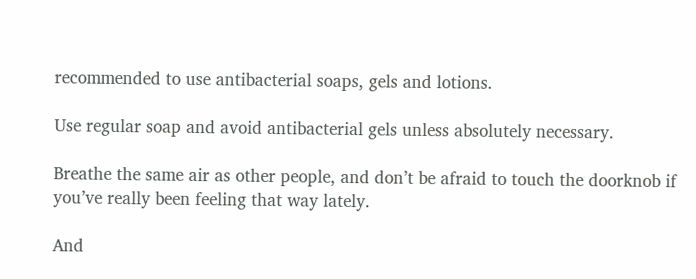recommended to use antibacterial soaps, gels and lotions.

Use regular soap and avoid antibacterial gels unless absolutely necessary.

Breathe the same air as other people, and don’t be afraid to touch the doorknob if you’ve really been feeling that way lately.

And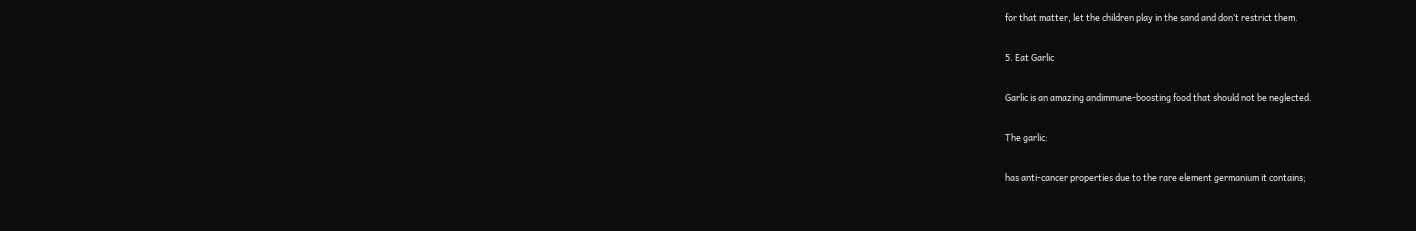for that matter, let the children play in the sand and don’t restrict them.

5. Eat Garlic

Garlic is an amazing andimmune-boosting food that should not be neglected.

The garlic:

has anti-cancer properties due to the rare element germanium it contains;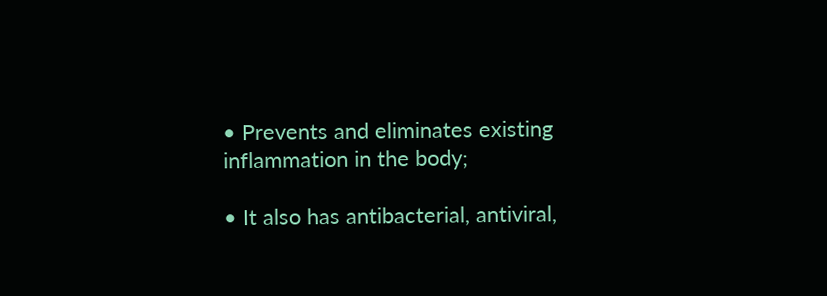• Prevents and eliminates existing inflammation in the body;

• It also has antibacterial, antiviral,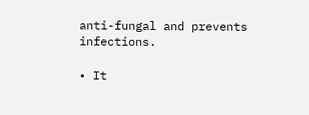anti-fungal and prevents infections.

• It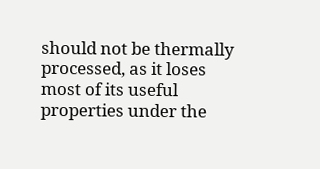should not be thermally processed, as it loses most of its useful properties under the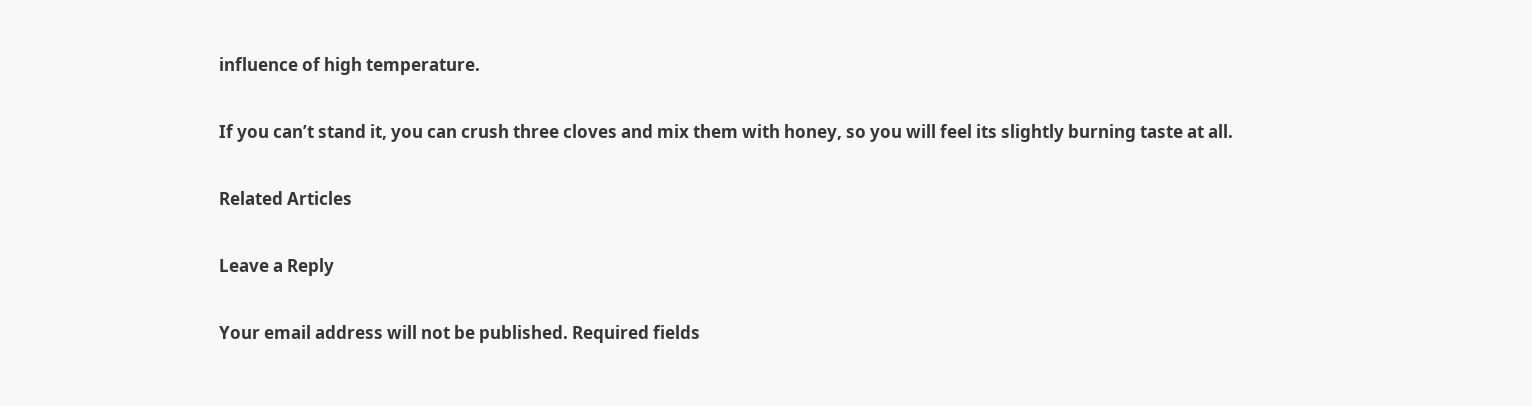influence of high temperature.

If you can’t stand it, you can crush three cloves and mix them with honey, so you will feel its slightly burning taste at all.

Related Articles

Leave a Reply

Your email address will not be published. Required fields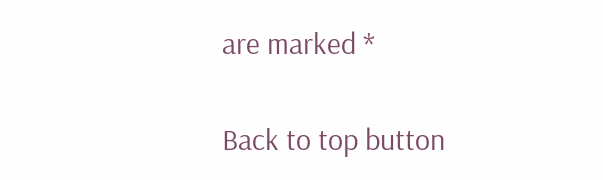are marked *

Back to top button